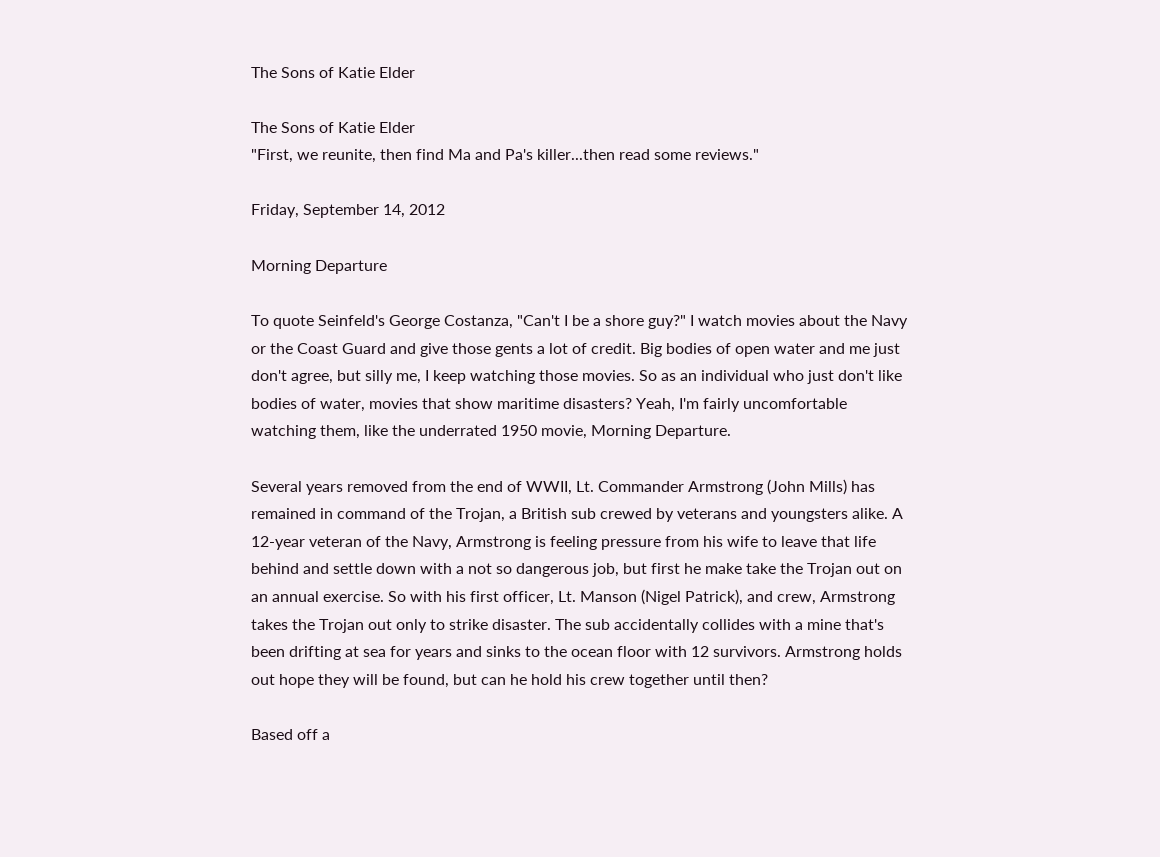The Sons of Katie Elder

The Sons of Katie Elder
"First, we reunite, then find Ma and Pa's killer...then read some reviews."

Friday, September 14, 2012

Morning Departure

To quote Seinfeld's George Costanza, "Can't I be a shore guy?" I watch movies about the Navy or the Coast Guard and give those gents a lot of credit. Big bodies of open water and me just don't agree, but silly me, I keep watching those movies. So as an individual who just don't like bodies of water, movies that show maritime disasters? Yeah, I'm fairly uncomfortable watching them, like the underrated 1950 movie, Morning Departure.

Several years removed from the end of WWII, Lt. Commander Armstrong (John Mills) has remained in command of the Trojan, a British sub crewed by veterans and youngsters alike. A 12-year veteran of the Navy, Armstrong is feeling pressure from his wife to leave that life behind and settle down with a not so dangerous job, but first he make take the Trojan out on an annual exercise. So with his first officer, Lt. Manson (Nigel Patrick), and crew, Armstrong takes the Trojan out only to strike disaster. The sub accidentally collides with a mine that's been drifting at sea for years and sinks to the ocean floor with 12 survivors. Armstrong holds out hope they will be found, but can he hold his crew together until then?

Based off a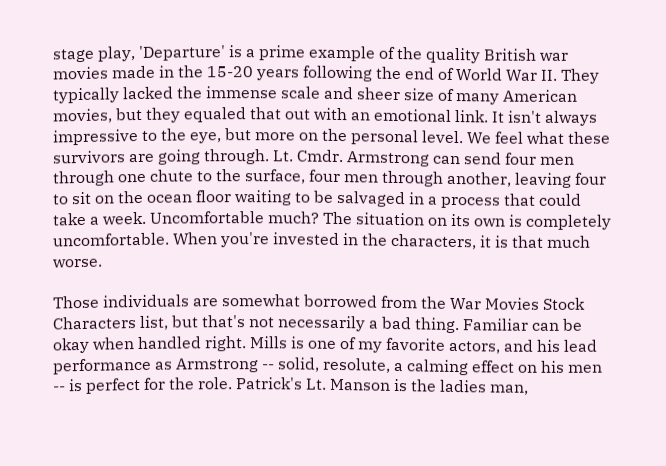stage play, 'Departure' is a prime example of the quality British war movies made in the 15-20 years following the end of World War II. They typically lacked the immense scale and sheer size of many American movies, but they equaled that out with an emotional link. It isn't always impressive to the eye, but more on the personal level. We feel what these survivors are going through. Lt. Cmdr. Armstrong can send four men through one chute to the surface, four men through another, leaving four to sit on the ocean floor waiting to be salvaged in a process that could take a week. Uncomfortable much? The situation on its own is completely uncomfortable. When you're invested in the characters, it is that much worse.

Those individuals are somewhat borrowed from the War Movies Stock Characters list, but that's not necessarily a bad thing. Familiar can be okay when handled right. Mills is one of my favorite actors, and his lead performance as Armstrong -- solid, resolute, a calming effect on his men -- is perfect for the role. Patrick's Lt. Manson is the ladies man,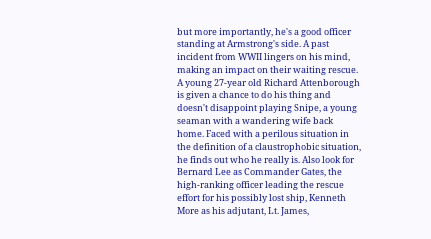but more importantly, he's a good officer standing at Armstrong's side. A past incident from WWII lingers on his mind, making an impact on their waiting rescue. A young 27-year old Richard Attenborough is given a chance to do his thing and doesn't disappoint playing Snipe, a young seaman with a wandering wife back home. Faced with a perilous situation in the definition of a claustrophobic situation, he finds out who he really is. Also look for Bernard Lee as Commander Gates, the high-ranking officer leading the rescue effort for his possibly lost ship, Kenneth More as his adjutant, Lt. James,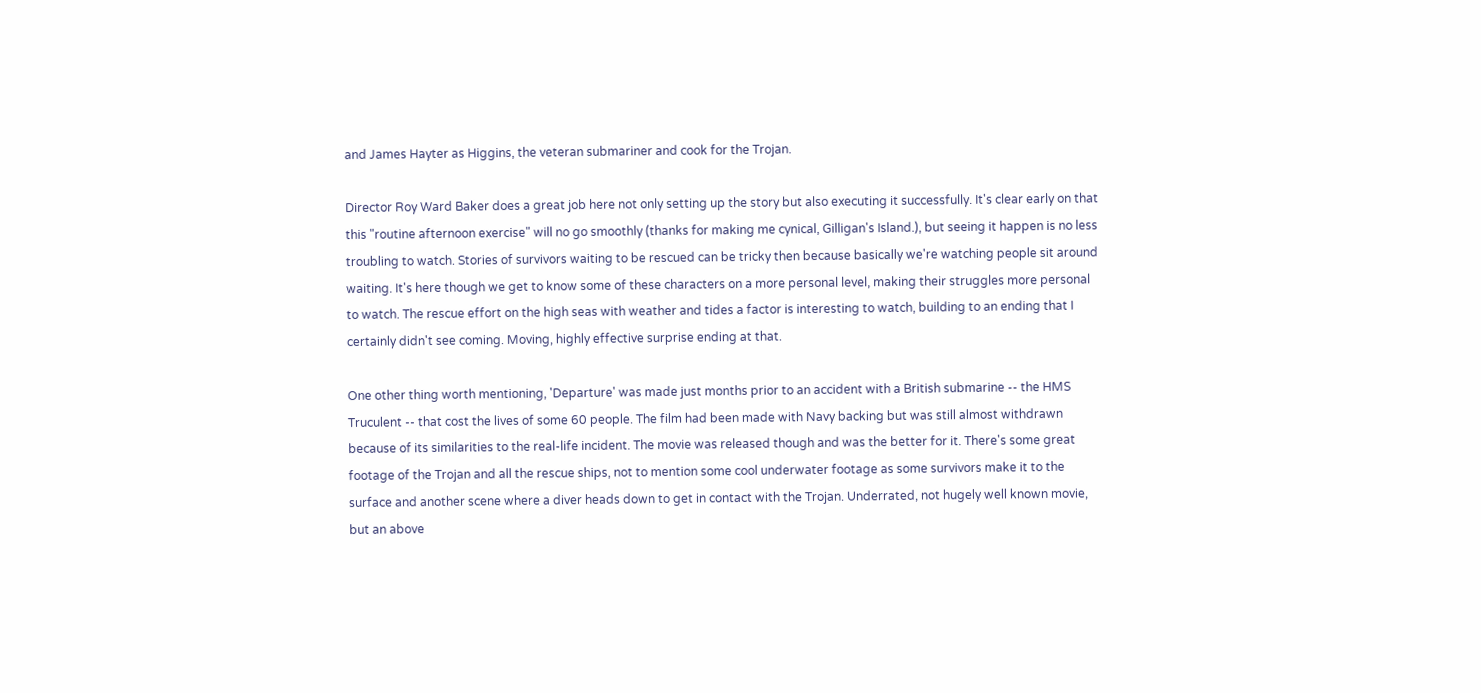and James Hayter as Higgins, the veteran submariner and cook for the Trojan.

Director Roy Ward Baker does a great job here not only setting up the story but also executing it successfully. It's clear early on that this "routine afternoon exercise" will no go smoothly (thanks for making me cynical, Gilligan's Island.), but seeing it happen is no less troubling to watch. Stories of survivors waiting to be rescued can be tricky then because basically we're watching people sit around waiting. It's here though we get to know some of these characters on a more personal level, making their struggles more personal to watch. The rescue effort on the high seas with weather and tides a factor is interesting to watch, building to an ending that I certainly didn't see coming. Moving, highly effective surprise ending at that.

One other thing worth mentioning, 'Departure' was made just months prior to an accident with a British submarine -- the HMS Truculent -- that cost the lives of some 60 people. The film had been made with Navy backing but was still almost withdrawn because of its similarities to the real-life incident. The movie was released though and was the better for it. There's some great footage of the Trojan and all the rescue ships, not to mention some cool underwater footage as some survivors make it to the surface and another scene where a diver heads down to get in contact with the Trojan. Underrated, not hugely well known movie, but an above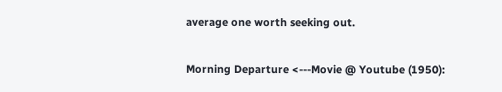average one worth seeking out.

Morning Departure <---Movie @ Youtube (1950):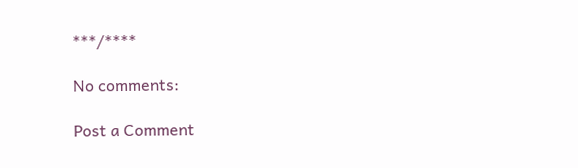***/****

No comments:

Post a Comment